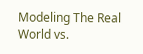Modeling The Real World vs.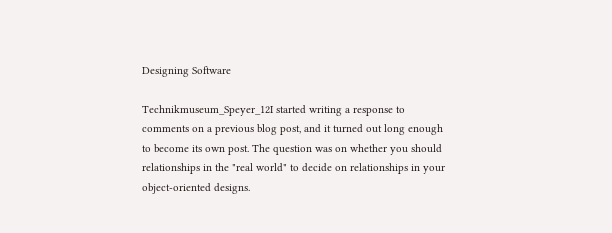Designing Software

Technikmuseum_Speyer_12I started writing a response to comments on a previous blog post, and it turned out long enough to become its own post. The question was on whether you should relationships in the "real world" to decide on relationships in your object-oriented designs.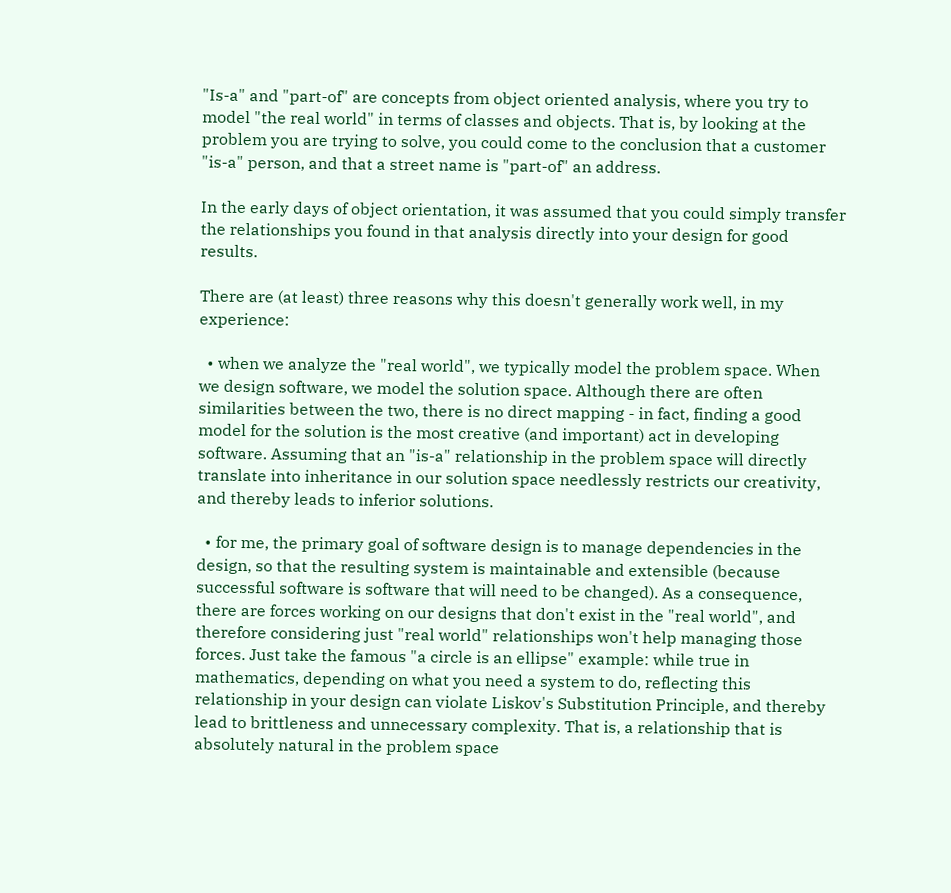"Is-a" and "part-of" are concepts from object oriented analysis, where you try to model "the real world" in terms of classes and objects. That is, by looking at the problem you are trying to solve, you could come to the conclusion that a customer "is-a" person, and that a street name is "part-of" an address.

In the early days of object orientation, it was assumed that you could simply transfer the relationships you found in that analysis directly into your design for good results.

There are (at least) three reasons why this doesn't generally work well, in my experience:

  • when we analyze the "real world", we typically model the problem space. When we design software, we model the solution space. Although there are often similarities between the two, there is no direct mapping - in fact, finding a good model for the solution is the most creative (and important) act in developing software. Assuming that an "is-a" relationship in the problem space will directly translate into inheritance in our solution space needlessly restricts our creativity, and thereby leads to inferior solutions.

  • for me, the primary goal of software design is to manage dependencies in the design, so that the resulting system is maintainable and extensible (because successful software is software that will need to be changed). As a consequence, there are forces working on our designs that don't exist in the "real world", and therefore considering just "real world" relationships won't help managing those forces. Just take the famous "a circle is an ellipse" example: while true in mathematics, depending on what you need a system to do, reflecting this relationship in your design can violate Liskov's Substitution Principle, and thereby lead to brittleness and unnecessary complexity. That is, a relationship that is absolutely natural in the problem space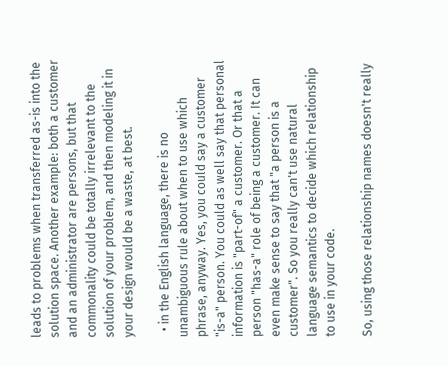leads to problems when transferred as-is into the solution space. Another example: both a customer and an administrator are persons, but that commonality could be totally irrelevant to the solution of your problem, and then modeling it in your design would be a waste, at best.

  • in the English language, there is no unambiguous rule about when to use which phrase, anyway. Yes, you could say a customer "is-a" person. You could as well say that personal information is "part-of" a customer. Or that a person "has-a" role of being a customer. It can even make sense to say that "a person is a customer". So you really can't use natural language semantics to decide which relationship to use in your code.

So, using those relationship names doesn't really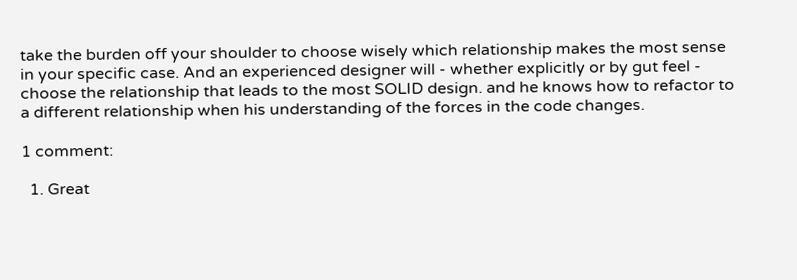take the burden off your shoulder to choose wisely which relationship makes the most sense in your specific case. And an experienced designer will - whether explicitly or by gut feel - choose the relationship that leads to the most SOLID design. and he knows how to refactor to a different relationship when his understanding of the forces in the code changes.

1 comment:

  1. Great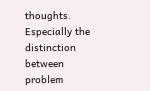thoughts. Especially the distinction between problem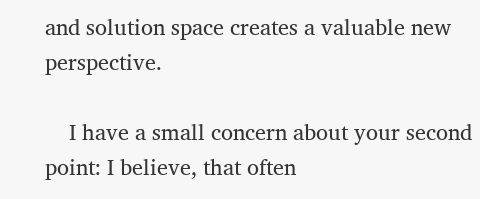and solution space creates a valuable new perspective.

    I have a small concern about your second point: I believe, that often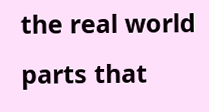the real world parts that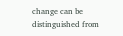change can be distinguished from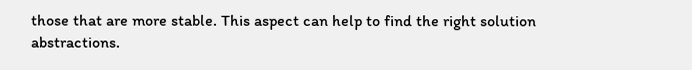those that are more stable. This aspect can help to find the right solution abstractions.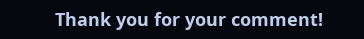Thank you for your comment!